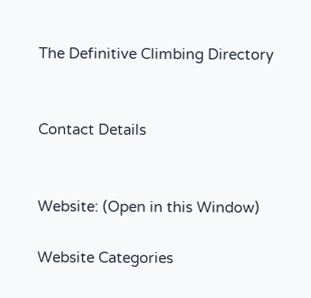The Definitive Climbing Directory


Contact Details


Website: (Open in this Window)

Website Categories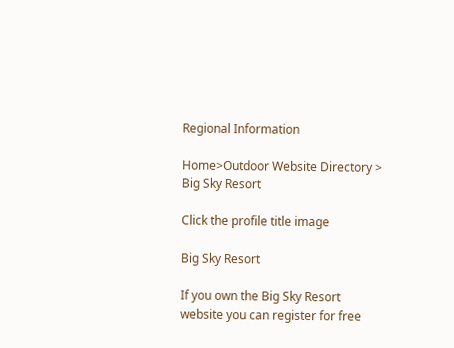Regional Information

Home>Outdoor Website Directory > Big Sky Resort

Click the profile title image

Big Sky Resort

If you own the Big Sky Resort website you can register for free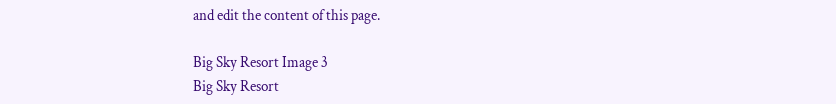and edit the content of this page.

Big Sky Resort Image 3
Big Sky Resort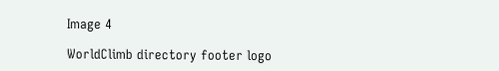Image 4

WorldClimb directory footer logo